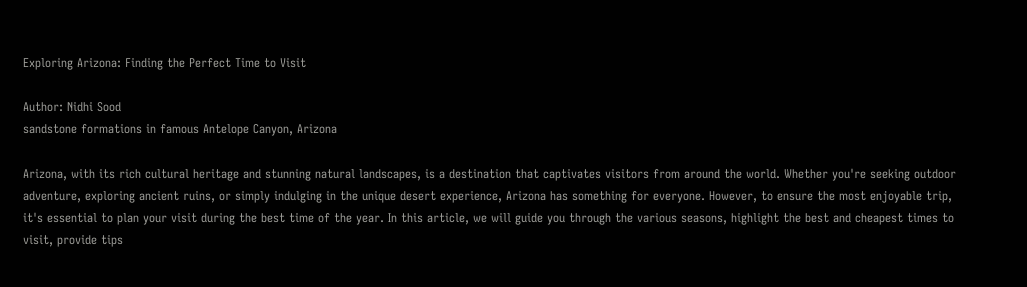Exploring Arizona: Finding the Perfect Time to Visit

Author: Nidhi Sood
sandstone formations in famous Antelope Canyon, Arizona

Arizona, with its rich cultural heritage and stunning natural landscapes, is a destination that captivates visitors from around the world. Whether you're seeking outdoor adventure, exploring ancient ruins, or simply indulging in the unique desert experience, Arizona has something for everyone. However, to ensure the most enjoyable trip, it's essential to plan your visit during the best time of the year. In this article, we will guide you through the various seasons, highlight the best and cheapest times to visit, provide tips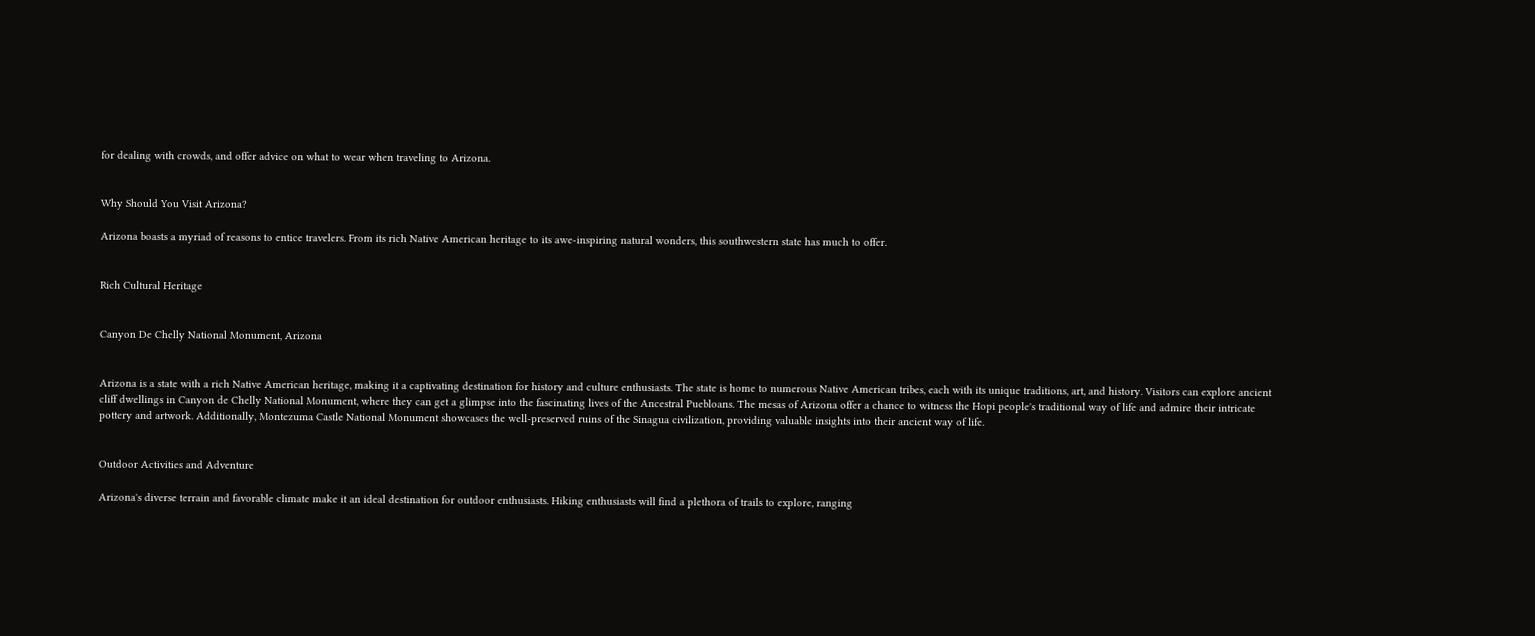for dealing with crowds, and offer advice on what to wear when traveling to Arizona.


Why Should You Visit Arizona?

Arizona boasts a myriad of reasons to entice travelers. From its rich Native American heritage to its awe-inspiring natural wonders, this southwestern state has much to offer.


Rich Cultural Heritage


Canyon De Chelly National Monument, Arizona


Arizona is a state with a rich Native American heritage, making it a captivating destination for history and culture enthusiasts. The state is home to numerous Native American tribes, each with its unique traditions, art, and history. Visitors can explore ancient cliff dwellings in Canyon de Chelly National Monument, where they can get a glimpse into the fascinating lives of the Ancestral Puebloans. The mesas of Arizona offer a chance to witness the Hopi people's traditional way of life and admire their intricate pottery and artwork. Additionally, Montezuma Castle National Monument showcases the well-preserved ruins of the Sinagua civilization, providing valuable insights into their ancient way of life.


Outdoor Activities and Adventure

Arizona's diverse terrain and favorable climate make it an ideal destination for outdoor enthusiasts. Hiking enthusiasts will find a plethora of trails to explore, ranging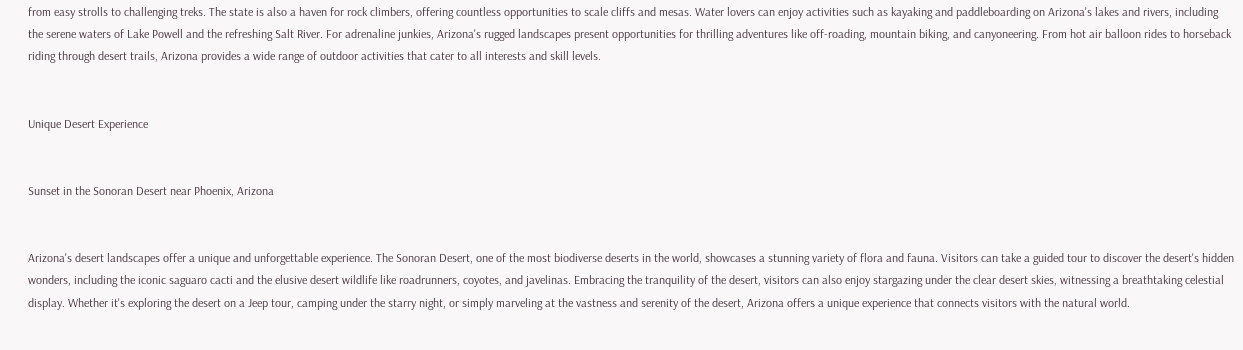from easy strolls to challenging treks. The state is also a haven for rock climbers, offering countless opportunities to scale cliffs and mesas. Water lovers can enjoy activities such as kayaking and paddleboarding on Arizona's lakes and rivers, including the serene waters of Lake Powell and the refreshing Salt River. For adrenaline junkies, Arizona's rugged landscapes present opportunities for thrilling adventures like off-roading, mountain biking, and canyoneering. From hot air balloon rides to horseback riding through desert trails, Arizona provides a wide range of outdoor activities that cater to all interests and skill levels.


Unique Desert Experience


Sunset in the Sonoran Desert near Phoenix, Arizona


Arizona's desert landscapes offer a unique and unforgettable experience. The Sonoran Desert, one of the most biodiverse deserts in the world, showcases a stunning variety of flora and fauna. Visitors can take a guided tour to discover the desert's hidden wonders, including the iconic saguaro cacti and the elusive desert wildlife like roadrunners, coyotes, and javelinas. Embracing the tranquility of the desert, visitors can also enjoy stargazing under the clear desert skies, witnessing a breathtaking celestial display. Whether it's exploring the desert on a Jeep tour, camping under the starry night, or simply marveling at the vastness and serenity of the desert, Arizona offers a unique experience that connects visitors with the natural world.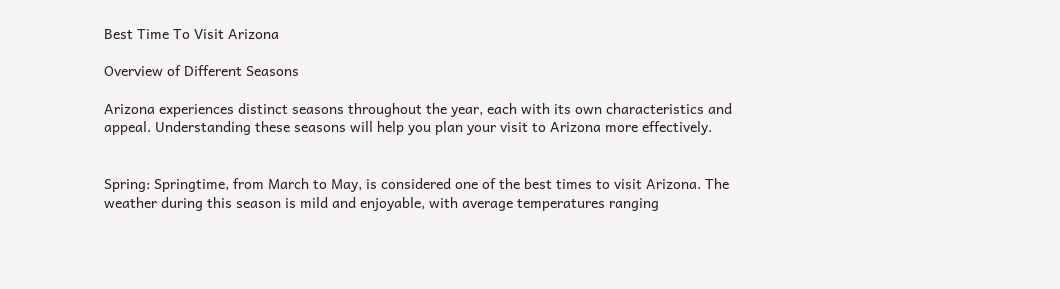Best Time To Visit Arizona

Overview of Different Seasons

Arizona experiences distinct seasons throughout the year, each with its own characteristics and appeal. Understanding these seasons will help you plan your visit to Arizona more effectively.


Spring: Springtime, from March to May, is considered one of the best times to visit Arizona. The weather during this season is mild and enjoyable, with average temperatures ranging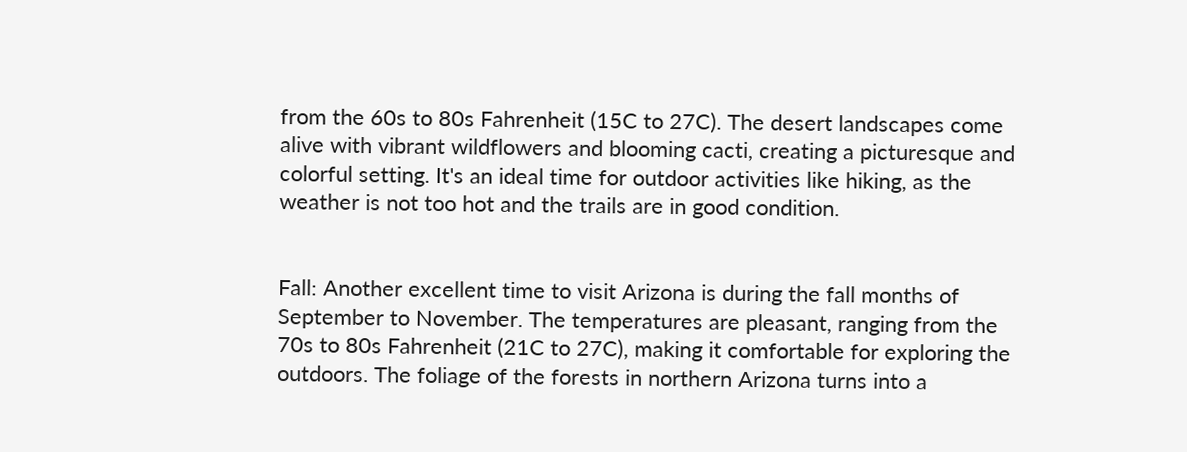from the 60s to 80s Fahrenheit (15C to 27C). The desert landscapes come alive with vibrant wildflowers and blooming cacti, creating a picturesque and colorful setting. It's an ideal time for outdoor activities like hiking, as the weather is not too hot and the trails are in good condition.


Fall: Another excellent time to visit Arizona is during the fall months of September to November. The temperatures are pleasant, ranging from the 70s to 80s Fahrenheit (21C to 27C), making it comfortable for exploring the outdoors. The foliage of the forests in northern Arizona turns into a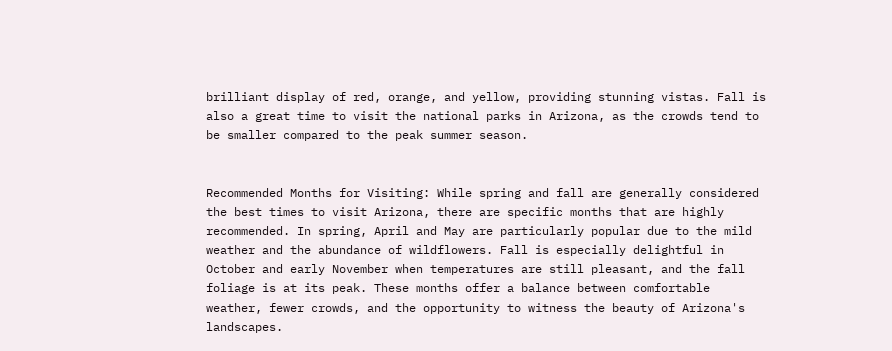brilliant display of red, orange, and yellow, providing stunning vistas. Fall is also a great time to visit the national parks in Arizona, as the crowds tend to be smaller compared to the peak summer season.


Recommended Months for Visiting: While spring and fall are generally considered the best times to visit Arizona, there are specific months that are highly recommended. In spring, April and May are particularly popular due to the mild weather and the abundance of wildflowers. Fall is especially delightful in October and early November when temperatures are still pleasant, and the fall foliage is at its peak. These months offer a balance between comfortable weather, fewer crowds, and the opportunity to witness the beauty of Arizona's landscapes.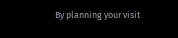By planning your visit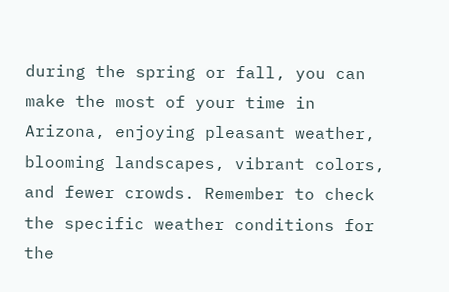during the spring or fall, you can make the most of your time in Arizona, enjoying pleasant weather, blooming landscapes, vibrant colors, and fewer crowds. Remember to check the specific weather conditions for the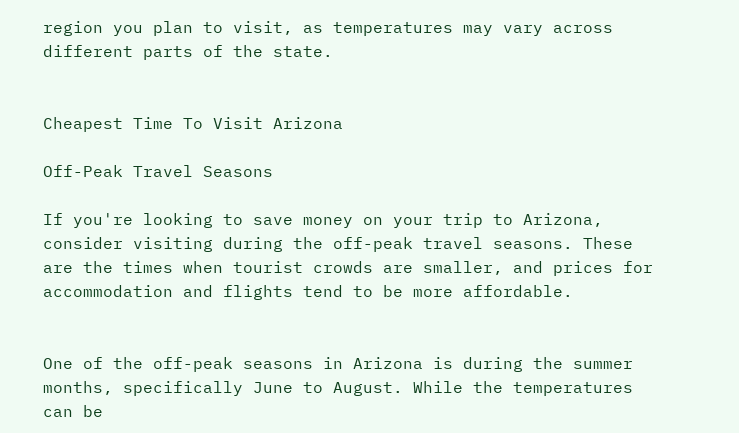region you plan to visit, as temperatures may vary across different parts of the state.


Cheapest Time To Visit Arizona

Off-Peak Travel Seasons

If you're looking to save money on your trip to Arizona, consider visiting during the off-peak travel seasons. These are the times when tourist crowds are smaller, and prices for accommodation and flights tend to be more affordable.


One of the off-peak seasons in Arizona is during the summer months, specifically June to August. While the temperatures can be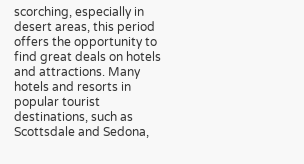scorching, especially in desert areas, this period offers the opportunity to find great deals on hotels and attractions. Many hotels and resorts in popular tourist destinations, such as Scottsdale and Sedona,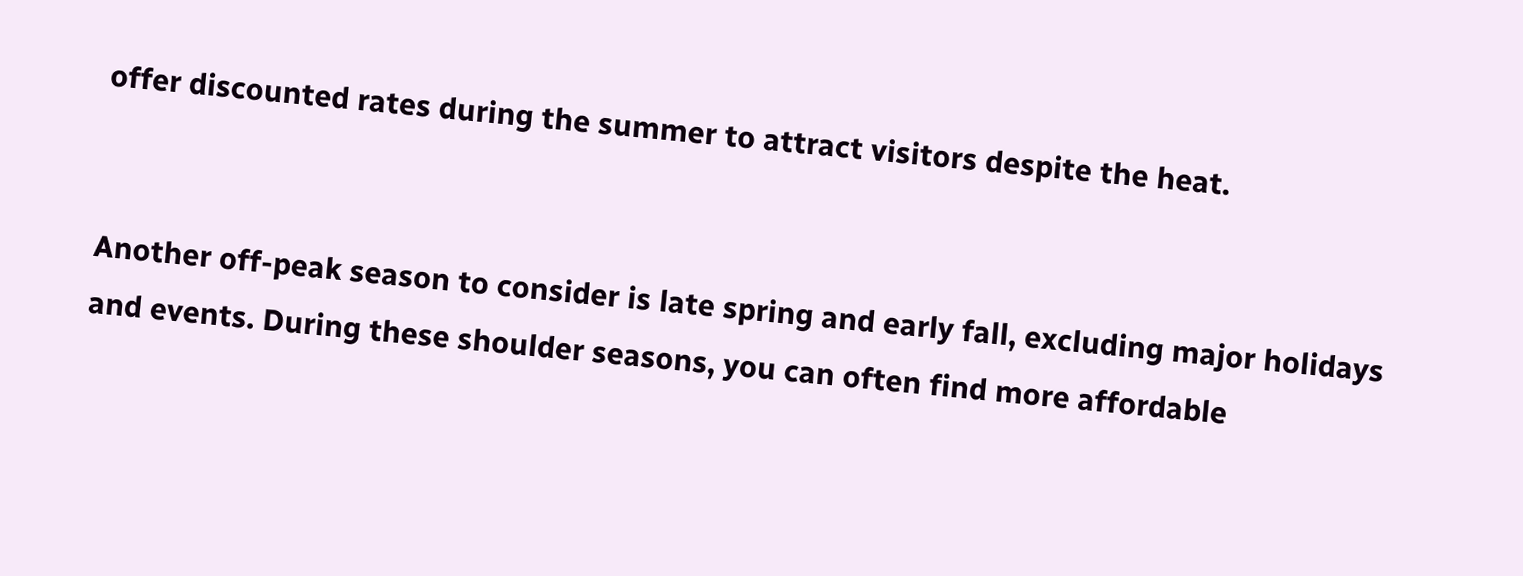offer discounted rates during the summer to attract visitors despite the heat.


Another off-peak season to consider is late spring and early fall, excluding major holidays and events. During these shoulder seasons, you can often find more affordable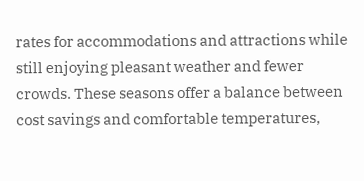rates for accommodations and attractions while still enjoying pleasant weather and fewer crowds. These seasons offer a balance between cost savings and comfortable temperatures,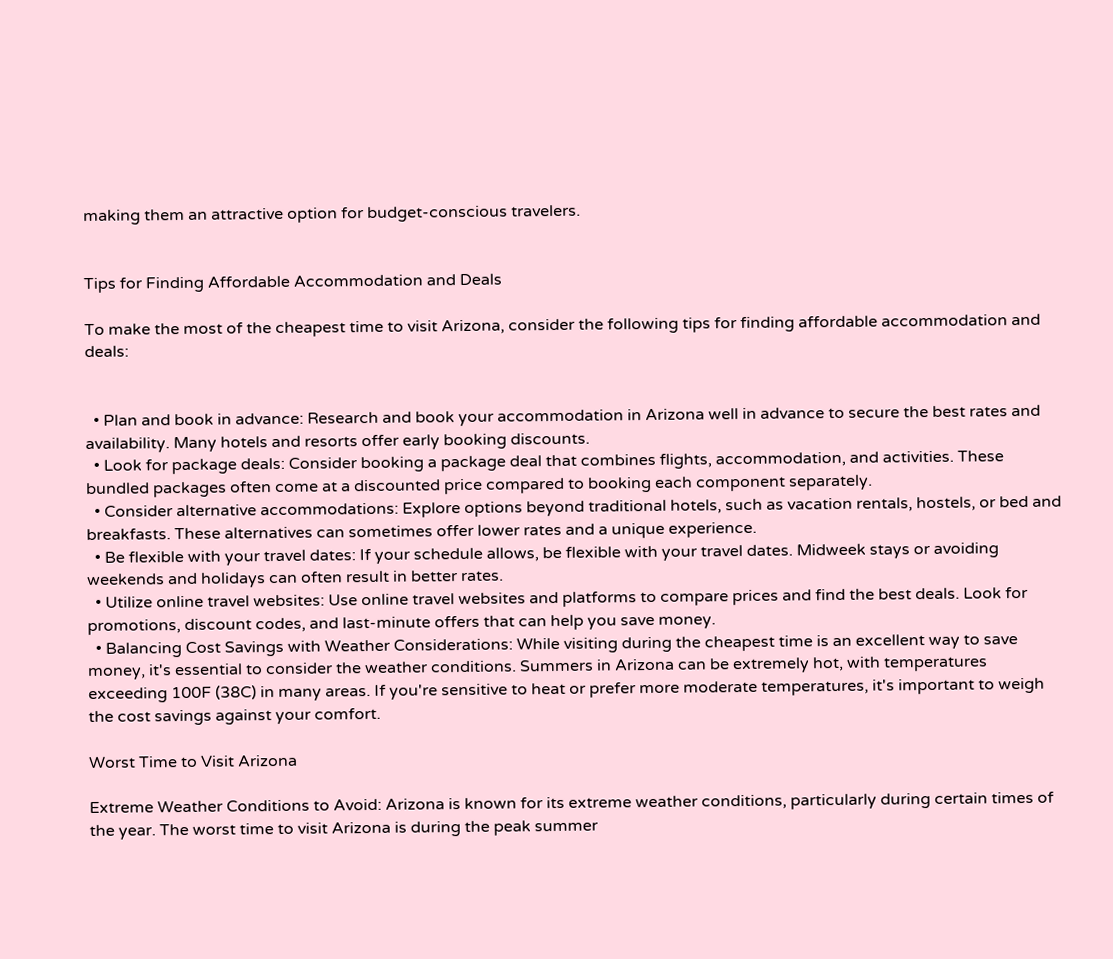making them an attractive option for budget-conscious travelers.


Tips for Finding Affordable Accommodation and Deals

To make the most of the cheapest time to visit Arizona, consider the following tips for finding affordable accommodation and deals:


  • Plan and book in advance: Research and book your accommodation in Arizona well in advance to secure the best rates and availability. Many hotels and resorts offer early booking discounts.
  • Look for package deals: Consider booking a package deal that combines flights, accommodation, and activities. These bundled packages often come at a discounted price compared to booking each component separately.
  • Consider alternative accommodations: Explore options beyond traditional hotels, such as vacation rentals, hostels, or bed and breakfasts. These alternatives can sometimes offer lower rates and a unique experience.
  • Be flexible with your travel dates: If your schedule allows, be flexible with your travel dates. Midweek stays or avoiding weekends and holidays can often result in better rates.
  • Utilize online travel websites: Use online travel websites and platforms to compare prices and find the best deals. Look for promotions, discount codes, and last-minute offers that can help you save money.
  • Balancing Cost Savings with Weather Considerations: While visiting during the cheapest time is an excellent way to save money, it's essential to consider the weather conditions. Summers in Arizona can be extremely hot, with temperatures exceeding 100F (38C) in many areas. If you're sensitive to heat or prefer more moderate temperatures, it's important to weigh the cost savings against your comfort.

Worst Time to Visit Arizona

Extreme Weather Conditions to Avoid: Arizona is known for its extreme weather conditions, particularly during certain times of the year. The worst time to visit Arizona is during the peak summer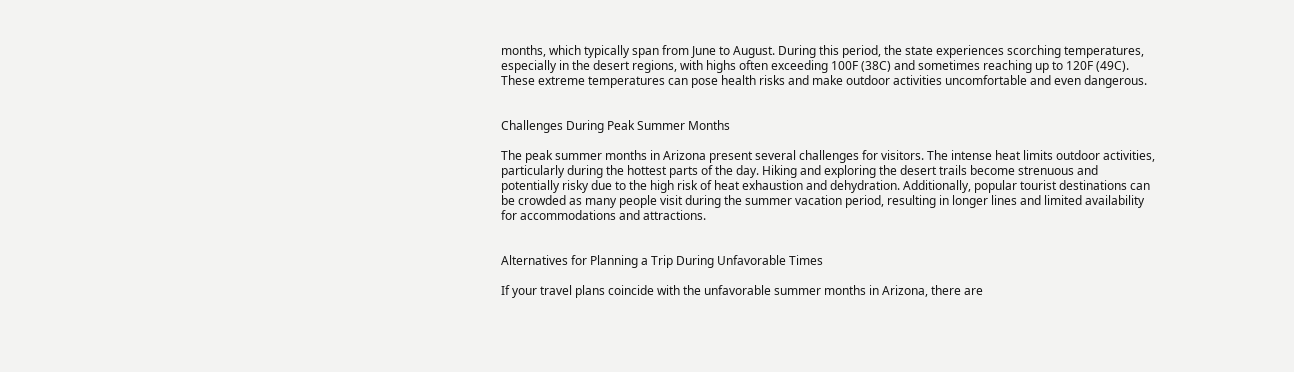months, which typically span from June to August. During this period, the state experiences scorching temperatures, especially in the desert regions, with highs often exceeding 100F (38C) and sometimes reaching up to 120F (49C). These extreme temperatures can pose health risks and make outdoor activities uncomfortable and even dangerous.


Challenges During Peak Summer Months

The peak summer months in Arizona present several challenges for visitors. The intense heat limits outdoor activities, particularly during the hottest parts of the day. Hiking and exploring the desert trails become strenuous and potentially risky due to the high risk of heat exhaustion and dehydration. Additionally, popular tourist destinations can be crowded as many people visit during the summer vacation period, resulting in longer lines and limited availability for accommodations and attractions.


Alternatives for Planning a Trip During Unfavorable Times

If your travel plans coincide with the unfavorable summer months in Arizona, there are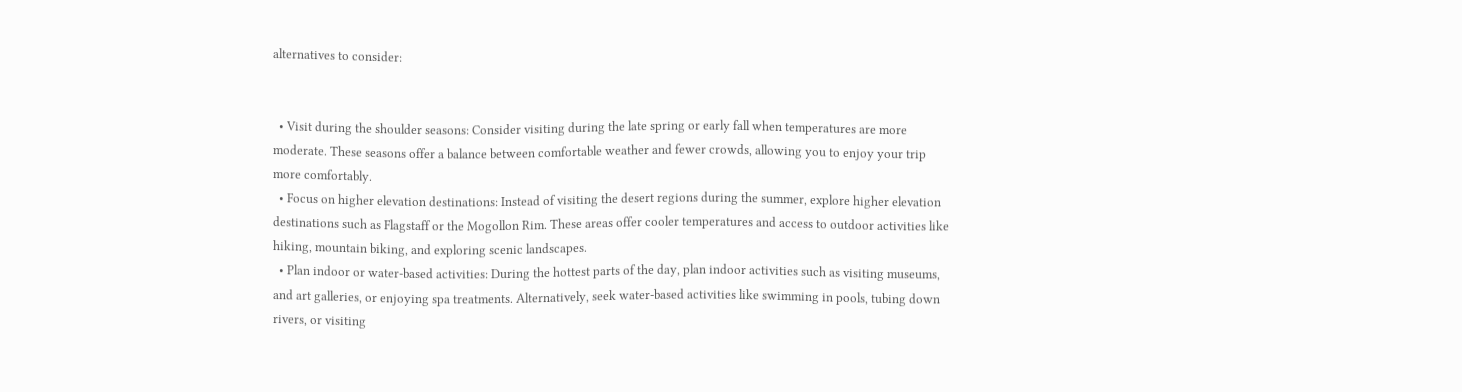alternatives to consider:


  • Visit during the shoulder seasons: Consider visiting during the late spring or early fall when temperatures are more moderate. These seasons offer a balance between comfortable weather and fewer crowds, allowing you to enjoy your trip more comfortably.
  • Focus on higher elevation destinations: Instead of visiting the desert regions during the summer, explore higher elevation destinations such as Flagstaff or the Mogollon Rim. These areas offer cooler temperatures and access to outdoor activities like hiking, mountain biking, and exploring scenic landscapes.
  • Plan indoor or water-based activities: During the hottest parts of the day, plan indoor activities such as visiting museums, and art galleries, or enjoying spa treatments. Alternatively, seek water-based activities like swimming in pools, tubing down rivers, or visiting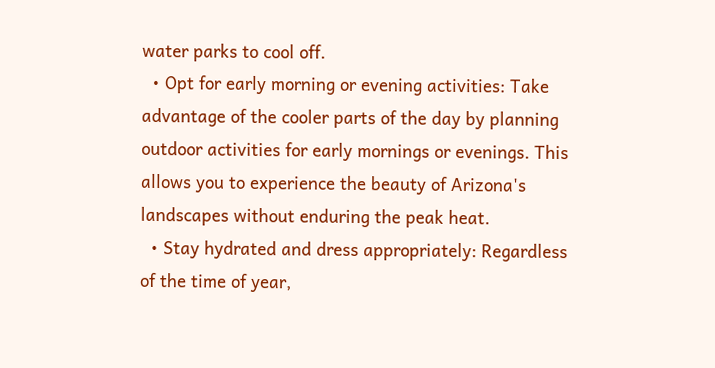water parks to cool off.
  • Opt for early morning or evening activities: Take advantage of the cooler parts of the day by planning outdoor activities for early mornings or evenings. This allows you to experience the beauty of Arizona's landscapes without enduring the peak heat.
  • Stay hydrated and dress appropriately: Regardless of the time of year,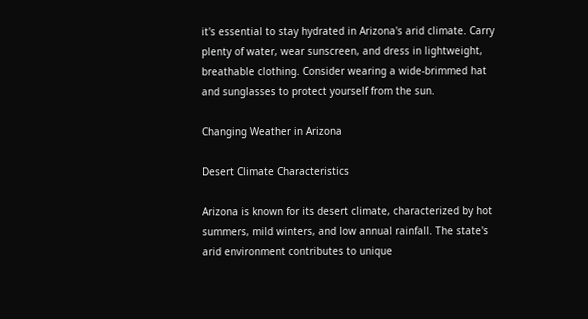it's essential to stay hydrated in Arizona's arid climate. Carry plenty of water, wear sunscreen, and dress in lightweight, breathable clothing. Consider wearing a wide-brimmed hat and sunglasses to protect yourself from the sun.

Changing Weather in Arizona

Desert Climate Characteristics

Arizona is known for its desert climate, characterized by hot summers, mild winters, and low annual rainfall. The state's arid environment contributes to unique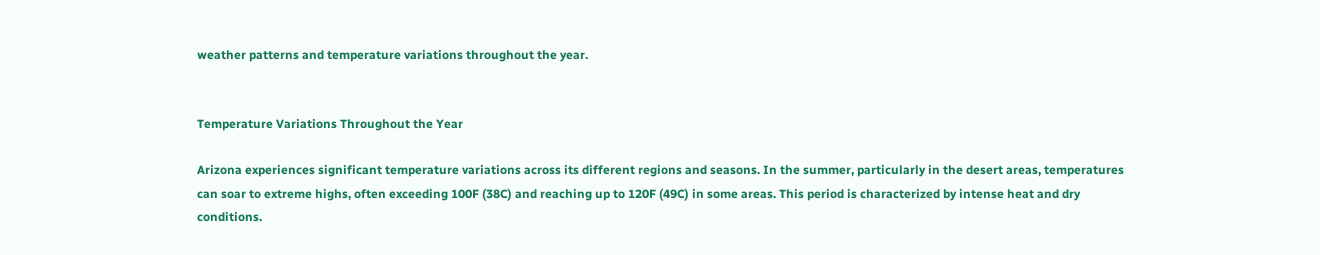weather patterns and temperature variations throughout the year.


Temperature Variations Throughout the Year

Arizona experiences significant temperature variations across its different regions and seasons. In the summer, particularly in the desert areas, temperatures can soar to extreme highs, often exceeding 100F (38C) and reaching up to 120F (49C) in some areas. This period is characterized by intense heat and dry conditions.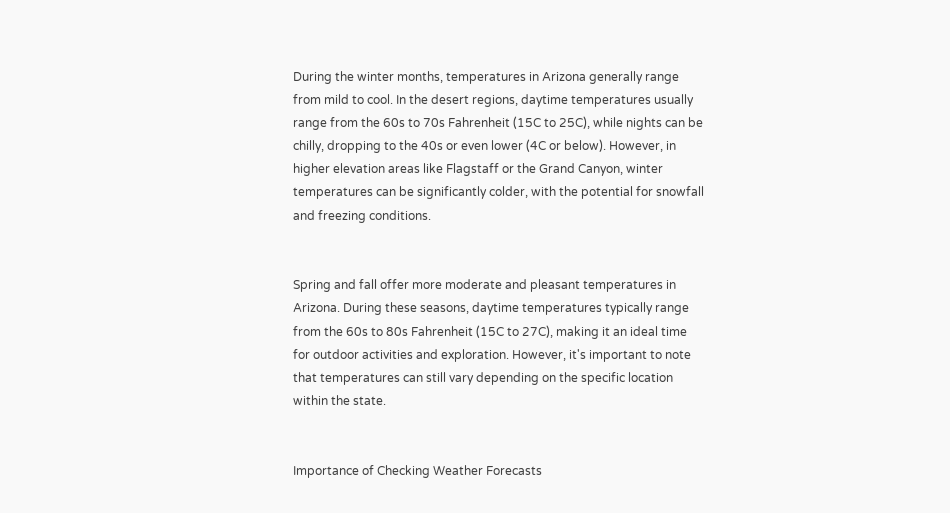During the winter months, temperatures in Arizona generally range from mild to cool. In the desert regions, daytime temperatures usually range from the 60s to 70s Fahrenheit (15C to 25C), while nights can be chilly, dropping to the 40s or even lower (4C or below). However, in higher elevation areas like Flagstaff or the Grand Canyon, winter temperatures can be significantly colder, with the potential for snowfall and freezing conditions.


Spring and fall offer more moderate and pleasant temperatures in Arizona. During these seasons, daytime temperatures typically range from the 60s to 80s Fahrenheit (15C to 27C), making it an ideal time for outdoor activities and exploration. However, it's important to note that temperatures can still vary depending on the specific location within the state.


Importance of Checking Weather Forecasts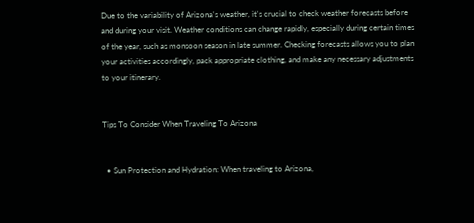Due to the variability of Arizona's weather, it's crucial to check weather forecasts before and during your visit. Weather conditions can change rapidly, especially during certain times of the year, such as monsoon season in late summer. Checking forecasts allows you to plan your activities accordingly, pack appropriate clothing, and make any necessary adjustments to your itinerary.


Tips To Consider When Traveling To Arizona


  • Sun Protection and Hydration: When traveling to Arizona,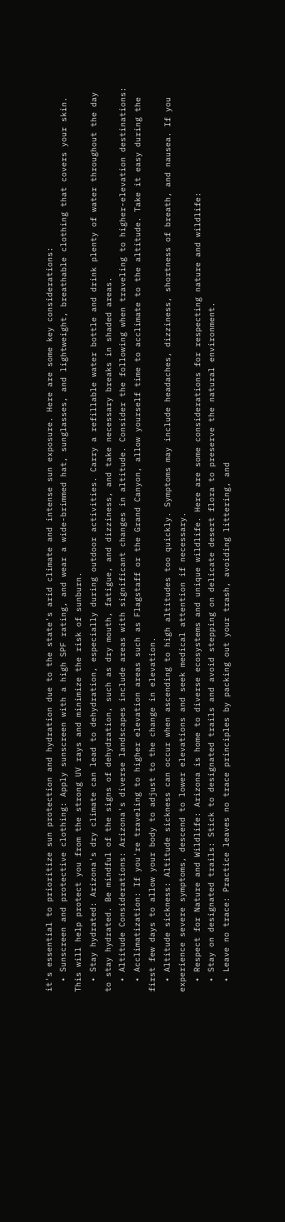it's essential to prioritize sun protection and hydration due to the state's arid climate and intense sun exposure. Here are some key considerations:
  • Sunscreen and protective clothing: Apply sunscreen with a high SPF rating, and wear a wide-brimmed hat, sunglasses, and lightweight, breathable clothing that covers your skin. This will help protect you from the strong UV rays and minimize the risk of sunburn.
  • Stay hydrated: Arizona's dry climate can lead to dehydration, especially during outdoor activities. Carry a refillable water bottle and drink plenty of water throughout the day to stay hydrated. Be mindful of the signs of dehydration, such as dry mouth, fatigue, and dizziness, and take necessary breaks in shaded areas.
  • Altitude Considerations: Arizona's diverse landscapes include areas with significant changes in altitude. Consider the following when traveling to higher-elevation destinations:
  • Acclimatization: If you're traveling to higher elevation areas such as Flagstaff or the Grand Canyon, allow yourself time to acclimate to the altitude. Take it easy during the first few days to allow your body to adjust to the change in elevation.
  • Altitude sickness: Altitude sickness can occur when ascending to high altitudes too quickly. Symptoms may include headaches, dizziness, shortness of breath, and nausea. If you experience severe symptoms, descend to lower elevations and seek medical attention if necessary.
  • Respect for Nature and Wildlife: Arizona is home to diverse ecosystems and unique wildlife. Here are some considerations for respecting nature and wildlife:
  • Stay on designated trails: Stick to designated trails and avoid stepping on delicate desert flora to preserve the natural environment.
  • Leave no trace: Practice leaves no trace principles by packing out your trash, avoiding littering, and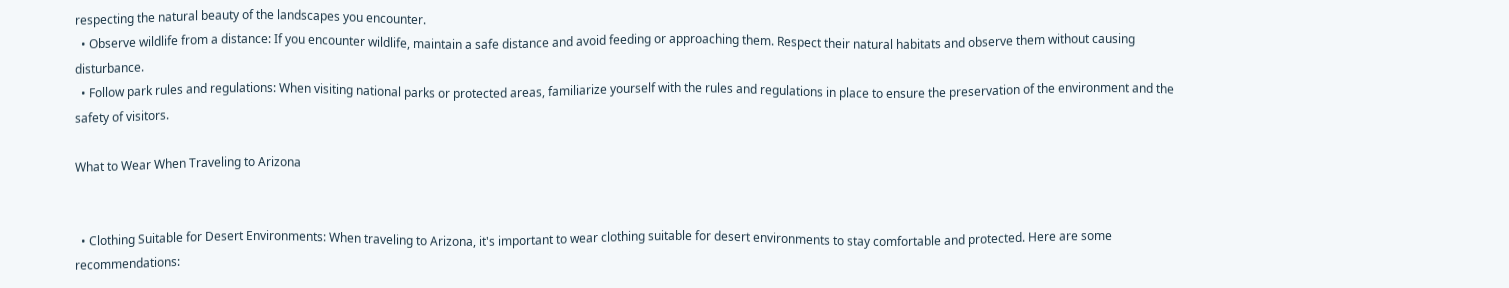respecting the natural beauty of the landscapes you encounter.
  • Observe wildlife from a distance: If you encounter wildlife, maintain a safe distance and avoid feeding or approaching them. Respect their natural habitats and observe them without causing disturbance.
  • Follow park rules and regulations: When visiting national parks or protected areas, familiarize yourself with the rules and regulations in place to ensure the preservation of the environment and the safety of visitors.

What to Wear When Traveling to Arizona


  • Clothing Suitable for Desert Environments: When traveling to Arizona, it's important to wear clothing suitable for desert environments to stay comfortable and protected. Here are some recommendations: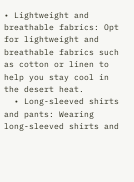• Lightweight and breathable fabrics: Opt for lightweight and breathable fabrics such as cotton or linen to help you stay cool in the desert heat.
  • Long-sleeved shirts and pants: Wearing long-sleeved shirts and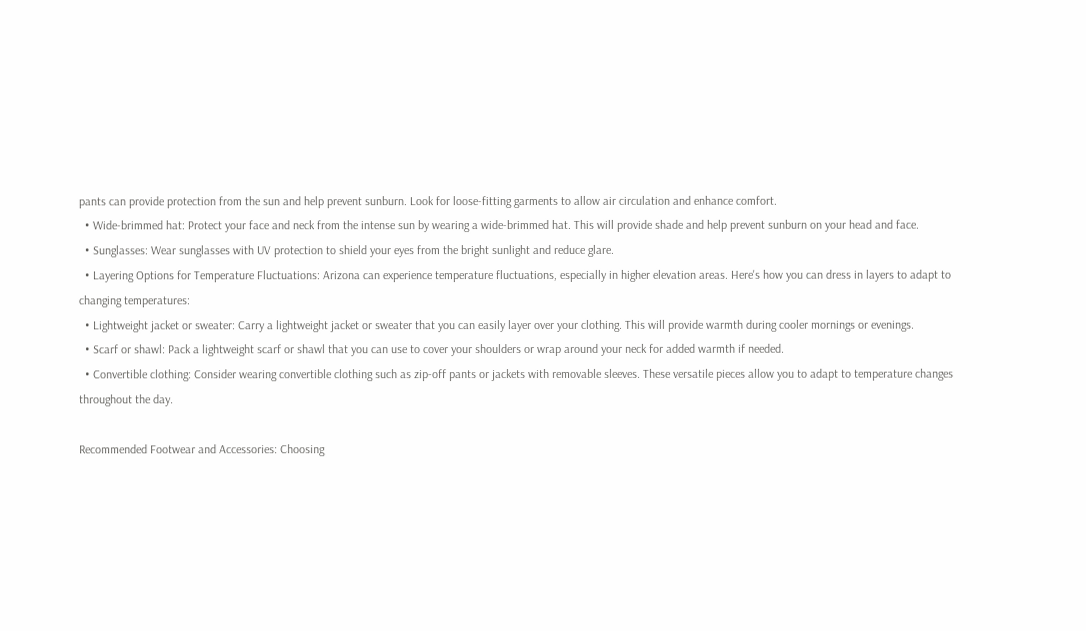pants can provide protection from the sun and help prevent sunburn. Look for loose-fitting garments to allow air circulation and enhance comfort.
  • Wide-brimmed hat: Protect your face and neck from the intense sun by wearing a wide-brimmed hat. This will provide shade and help prevent sunburn on your head and face.
  • Sunglasses: Wear sunglasses with UV protection to shield your eyes from the bright sunlight and reduce glare.
  • Layering Options for Temperature Fluctuations: Arizona can experience temperature fluctuations, especially in higher elevation areas. Here's how you can dress in layers to adapt to changing temperatures:
  • Lightweight jacket or sweater: Carry a lightweight jacket or sweater that you can easily layer over your clothing. This will provide warmth during cooler mornings or evenings.
  • Scarf or shawl: Pack a lightweight scarf or shawl that you can use to cover your shoulders or wrap around your neck for added warmth if needed.
  • Convertible clothing: Consider wearing convertible clothing such as zip-off pants or jackets with removable sleeves. These versatile pieces allow you to adapt to temperature changes throughout the day.

Recommended Footwear and Accessories: Choosing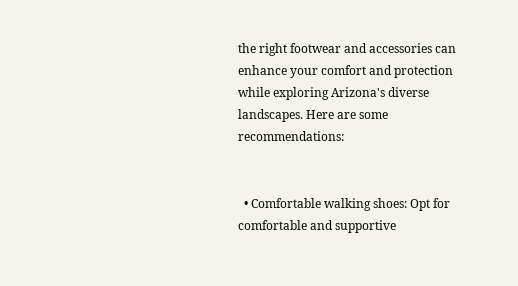the right footwear and accessories can enhance your comfort and protection while exploring Arizona's diverse landscapes. Here are some recommendations:


  • Comfortable walking shoes: Opt for comfortable and supportive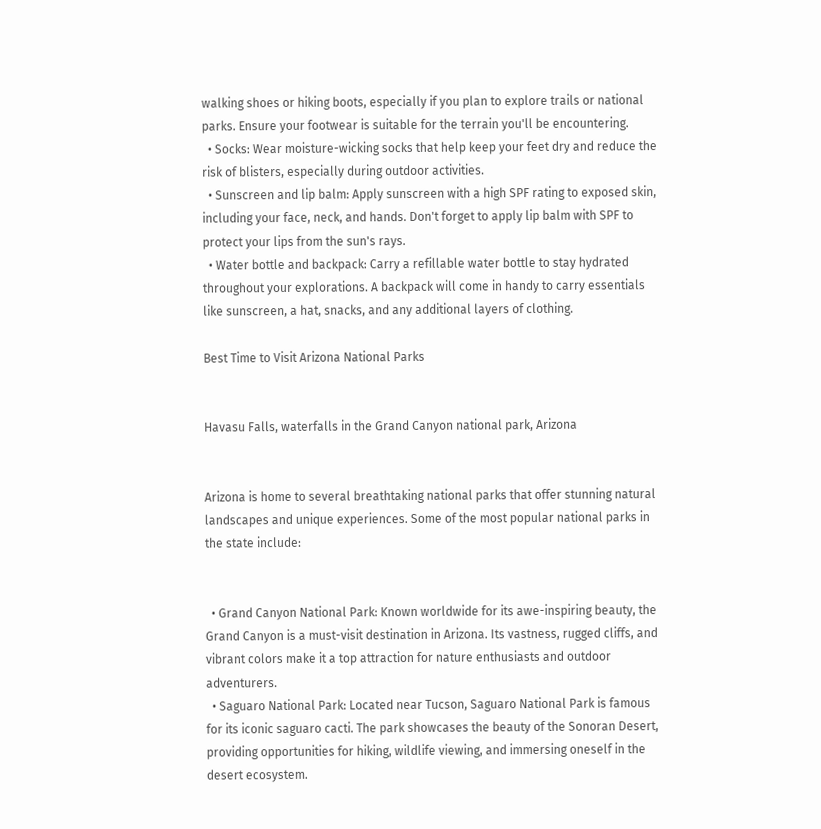walking shoes or hiking boots, especially if you plan to explore trails or national parks. Ensure your footwear is suitable for the terrain you'll be encountering.
  • Socks: Wear moisture-wicking socks that help keep your feet dry and reduce the risk of blisters, especially during outdoor activities.
  • Sunscreen and lip balm: Apply sunscreen with a high SPF rating to exposed skin, including your face, neck, and hands. Don't forget to apply lip balm with SPF to protect your lips from the sun's rays.
  • Water bottle and backpack: Carry a refillable water bottle to stay hydrated throughout your explorations. A backpack will come in handy to carry essentials like sunscreen, a hat, snacks, and any additional layers of clothing.

Best Time to Visit Arizona National Parks


Havasu Falls, waterfalls in the Grand Canyon national park, Arizona


Arizona is home to several breathtaking national parks that offer stunning natural landscapes and unique experiences. Some of the most popular national parks in the state include:


  • Grand Canyon National Park: Known worldwide for its awe-inspiring beauty, the Grand Canyon is a must-visit destination in Arizona. Its vastness, rugged cliffs, and vibrant colors make it a top attraction for nature enthusiasts and outdoor adventurers.
  • Saguaro National Park: Located near Tucson, Saguaro National Park is famous for its iconic saguaro cacti. The park showcases the beauty of the Sonoran Desert, providing opportunities for hiking, wildlife viewing, and immersing oneself in the desert ecosystem.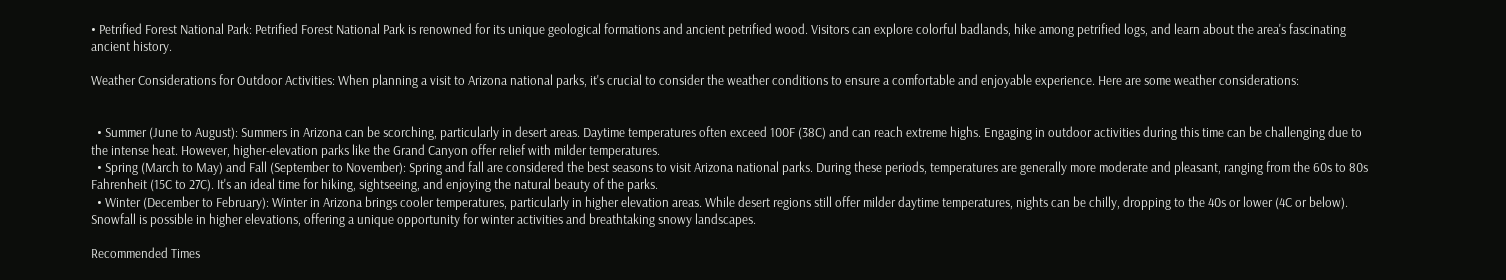• Petrified Forest National Park: Petrified Forest National Park is renowned for its unique geological formations and ancient petrified wood. Visitors can explore colorful badlands, hike among petrified logs, and learn about the area's fascinating ancient history.

Weather Considerations for Outdoor Activities: When planning a visit to Arizona national parks, it's crucial to consider the weather conditions to ensure a comfortable and enjoyable experience. Here are some weather considerations:


  • Summer (June to August): Summers in Arizona can be scorching, particularly in desert areas. Daytime temperatures often exceed 100F (38C) and can reach extreme highs. Engaging in outdoor activities during this time can be challenging due to the intense heat. However, higher-elevation parks like the Grand Canyon offer relief with milder temperatures.
  • Spring (March to May) and Fall (September to November): Spring and fall are considered the best seasons to visit Arizona national parks. During these periods, temperatures are generally more moderate and pleasant, ranging from the 60s to 80s Fahrenheit (15C to 27C). It's an ideal time for hiking, sightseeing, and enjoying the natural beauty of the parks.
  • Winter (December to February): Winter in Arizona brings cooler temperatures, particularly in higher elevation areas. While desert regions still offer milder daytime temperatures, nights can be chilly, dropping to the 40s or lower (4C or below). Snowfall is possible in higher elevations, offering a unique opportunity for winter activities and breathtaking snowy landscapes.

Recommended Times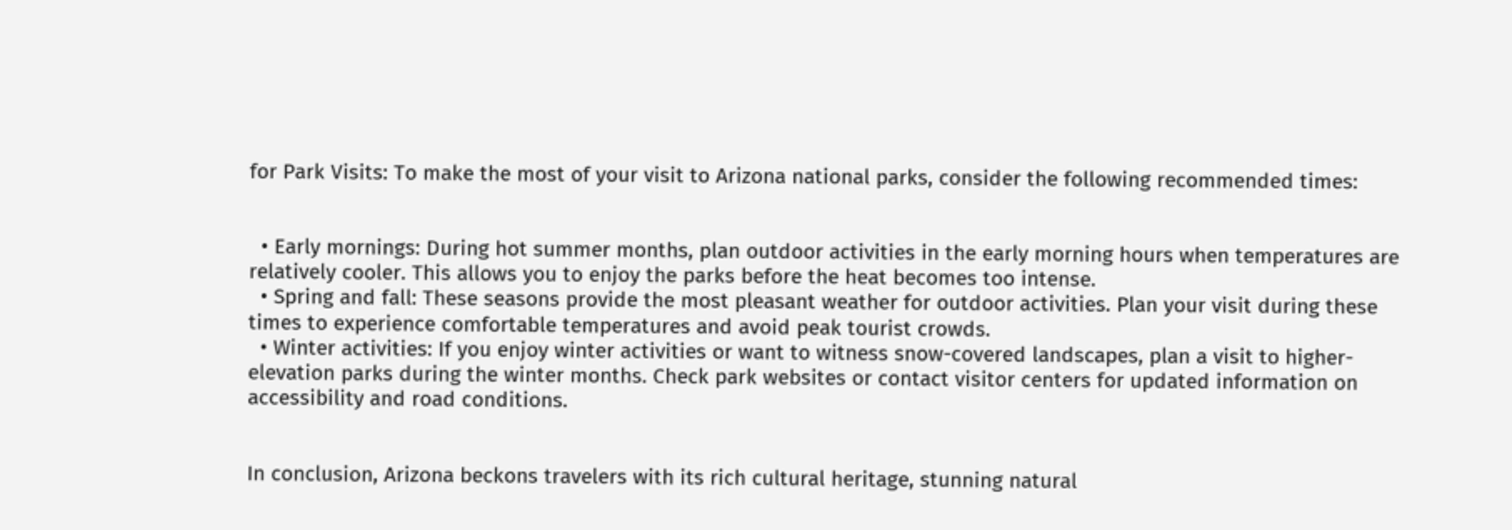for Park Visits: To make the most of your visit to Arizona national parks, consider the following recommended times:


  • Early mornings: During hot summer months, plan outdoor activities in the early morning hours when temperatures are relatively cooler. This allows you to enjoy the parks before the heat becomes too intense.
  • Spring and fall: These seasons provide the most pleasant weather for outdoor activities. Plan your visit during these times to experience comfortable temperatures and avoid peak tourist crowds.
  • Winter activities: If you enjoy winter activities or want to witness snow-covered landscapes, plan a visit to higher-elevation parks during the winter months. Check park websites or contact visitor centers for updated information on accessibility and road conditions.


In conclusion, Arizona beckons travelers with its rich cultural heritage, stunning natural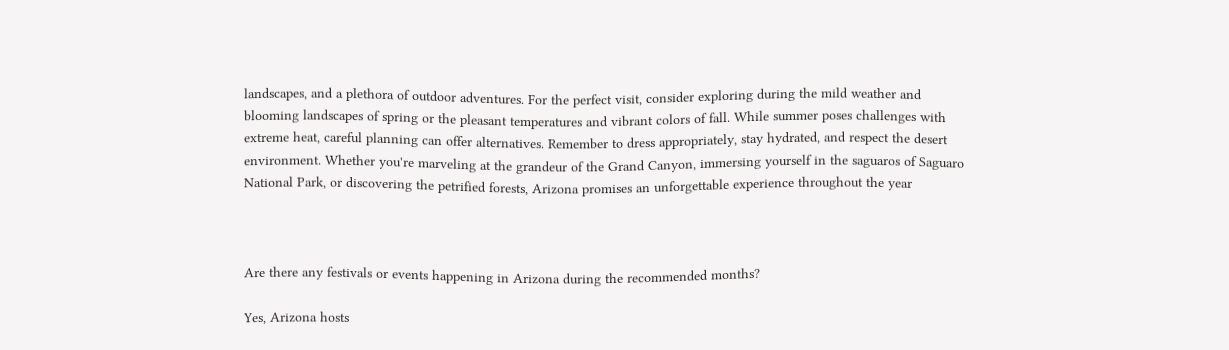landscapes, and a plethora of outdoor adventures. For the perfect visit, consider exploring during the mild weather and blooming landscapes of spring or the pleasant temperatures and vibrant colors of fall. While summer poses challenges with extreme heat, careful planning can offer alternatives. Remember to dress appropriately, stay hydrated, and respect the desert environment. Whether you're marveling at the grandeur of the Grand Canyon, immersing yourself in the saguaros of Saguaro National Park, or discovering the petrified forests, Arizona promises an unforgettable experience throughout the year



Are there any festivals or events happening in Arizona during the recommended months?

Yes, Arizona hosts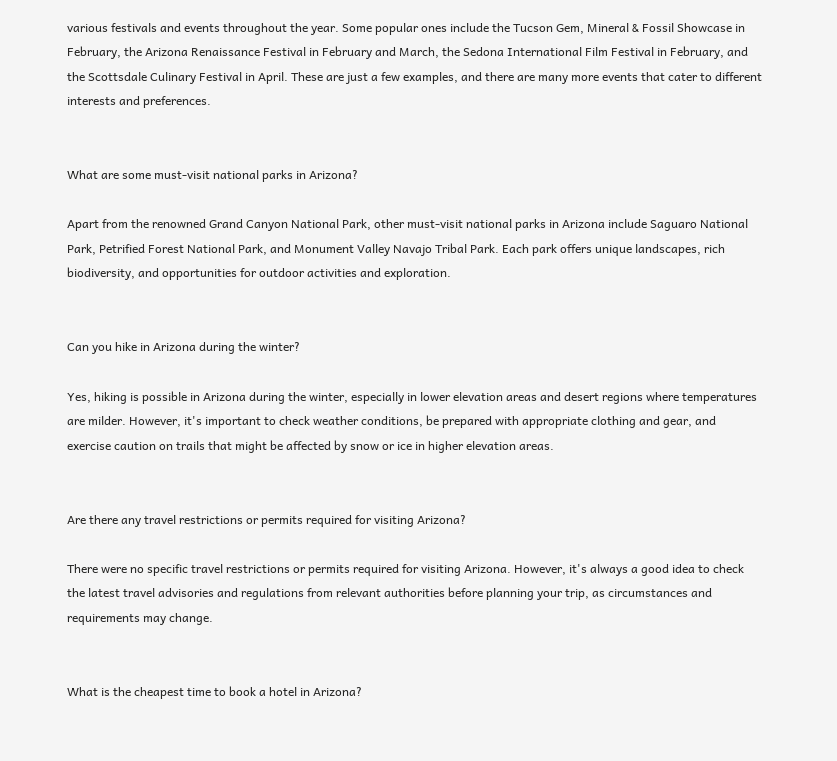various festivals and events throughout the year. Some popular ones include the Tucson Gem, Mineral & Fossil Showcase in February, the Arizona Renaissance Festival in February and March, the Sedona International Film Festival in February, and the Scottsdale Culinary Festival in April. These are just a few examples, and there are many more events that cater to different interests and preferences.


What are some must-visit national parks in Arizona?

Apart from the renowned Grand Canyon National Park, other must-visit national parks in Arizona include Saguaro National Park, Petrified Forest National Park, and Monument Valley Navajo Tribal Park. Each park offers unique landscapes, rich biodiversity, and opportunities for outdoor activities and exploration.


Can you hike in Arizona during the winter?

Yes, hiking is possible in Arizona during the winter, especially in lower elevation areas and desert regions where temperatures are milder. However, it's important to check weather conditions, be prepared with appropriate clothing and gear, and exercise caution on trails that might be affected by snow or ice in higher elevation areas.


Are there any travel restrictions or permits required for visiting Arizona?

There were no specific travel restrictions or permits required for visiting Arizona. However, it's always a good idea to check the latest travel advisories and regulations from relevant authorities before planning your trip, as circumstances and requirements may change.


What is the cheapest time to book a hotel in Arizona?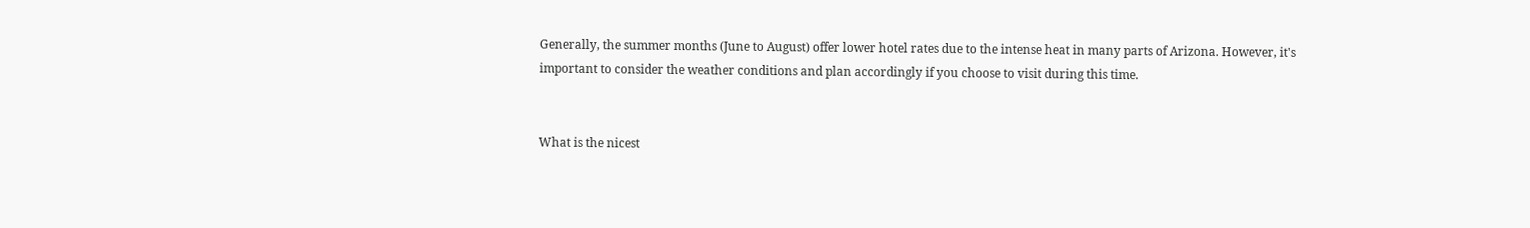Generally, the summer months (June to August) offer lower hotel rates due to the intense heat in many parts of Arizona. However, it's important to consider the weather conditions and plan accordingly if you choose to visit during this time.


What is the nicest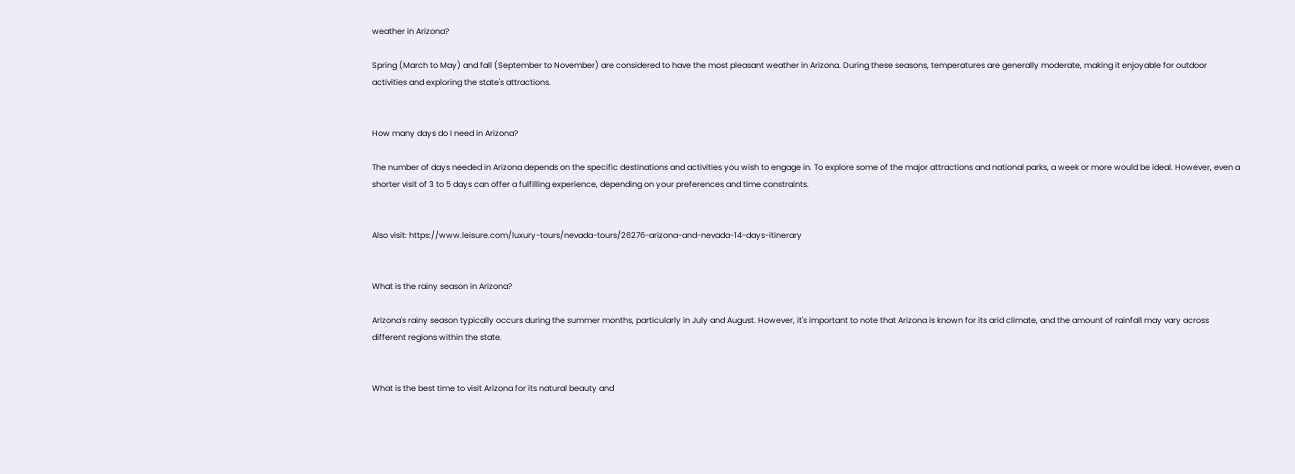weather in Arizona?

Spring (March to May) and fall (September to November) are considered to have the most pleasant weather in Arizona. During these seasons, temperatures are generally moderate, making it enjoyable for outdoor activities and exploring the state's attractions.


How many days do I need in Arizona?

The number of days needed in Arizona depends on the specific destinations and activities you wish to engage in. To explore some of the major attractions and national parks, a week or more would be ideal. However, even a shorter visit of 3 to 5 days can offer a fulfilling experience, depending on your preferences and time constraints.


Also visit: https://www.leisure.com/luxury-tours/nevada-tours/26276-arizona-and-nevada-14-days-itinerary


What is the rainy season in Arizona?

Arizona's rainy season typically occurs during the summer months, particularly in July and August. However, it's important to note that Arizona is known for its arid climate, and the amount of rainfall may vary across different regions within the state.


What is the best time to visit Arizona for its natural beauty and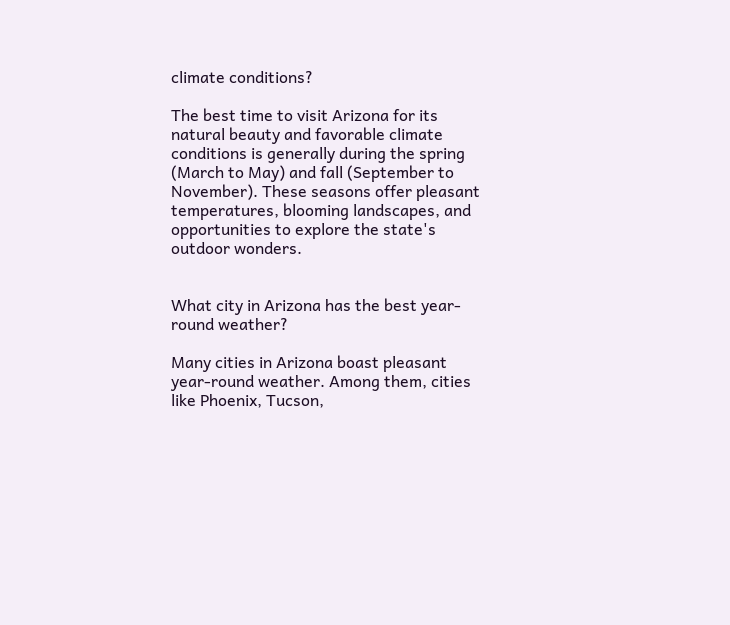climate conditions?

The best time to visit Arizona for its natural beauty and favorable climate conditions is generally during the spring (March to May) and fall (September to November). These seasons offer pleasant temperatures, blooming landscapes, and opportunities to explore the state's outdoor wonders.


What city in Arizona has the best year-round weather?

Many cities in Arizona boast pleasant year-round weather. Among them, cities like Phoenix, Tucson,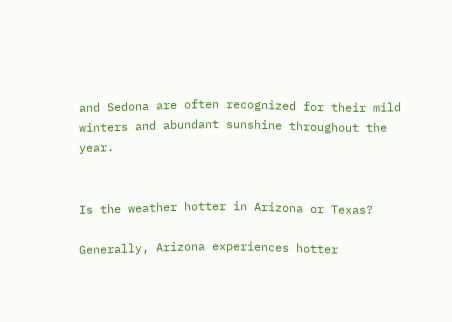and Sedona are often recognized for their mild winters and abundant sunshine throughout the year.


Is the weather hotter in Arizona or Texas?

Generally, Arizona experiences hotter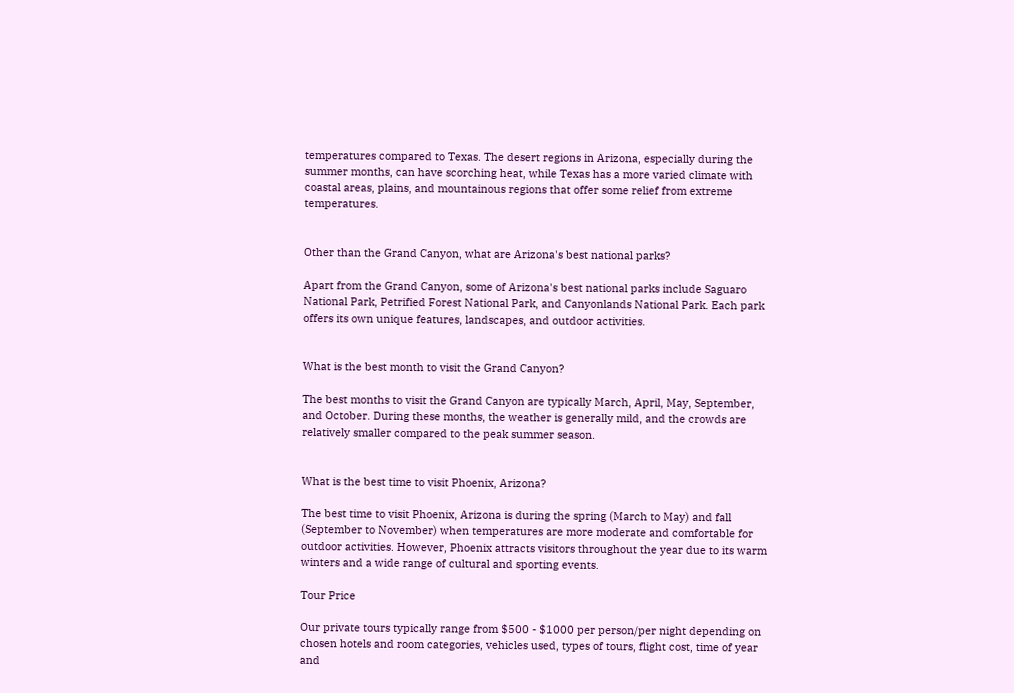temperatures compared to Texas. The desert regions in Arizona, especially during the summer months, can have scorching heat, while Texas has a more varied climate with coastal areas, plains, and mountainous regions that offer some relief from extreme temperatures.


Other than the Grand Canyon, what are Arizona's best national parks?

Apart from the Grand Canyon, some of Arizona's best national parks include Saguaro National Park, Petrified Forest National Park, and Canyonlands National Park. Each park offers its own unique features, landscapes, and outdoor activities.


What is the best month to visit the Grand Canyon?

The best months to visit the Grand Canyon are typically March, April, May, September, and October. During these months, the weather is generally mild, and the crowds are relatively smaller compared to the peak summer season.


What is the best time to visit Phoenix, Arizona?

The best time to visit Phoenix, Arizona is during the spring (March to May) and fall (September to November) when temperatures are more moderate and comfortable for outdoor activities. However, Phoenix attracts visitors throughout the year due to its warm winters and a wide range of cultural and sporting events.

Tour Price

Our private tours typically range from $500 - $1000 per person/per night depending on chosen hotels and room categories, vehicles used, types of tours, flight cost, time of year and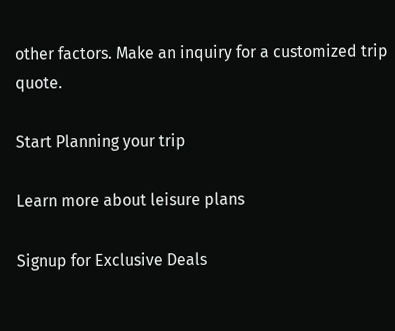other factors. Make an inquiry for a customized trip quote.

Start Planning your trip

Learn more about leisure plans

Signup for Exclusive Deals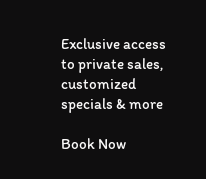Exclusive access to private sales, customized specials & more

Book Now